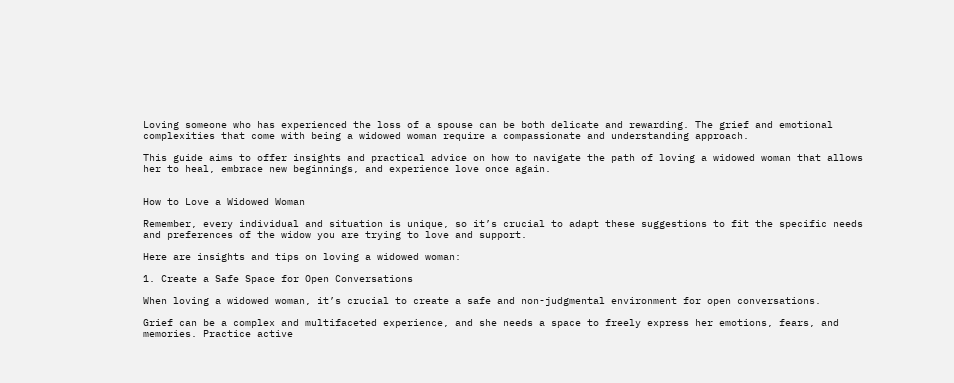Loving someone who has experienced the loss of a spouse can be both delicate and rewarding. The grief and emotional complexities that come with being a widowed woman require a compassionate and understanding approach.

This guide aims to offer insights and practical advice on how to navigate the path of loving a widowed woman that allows her to heal, embrace new beginnings, and experience love once again.


How to Love a Widowed Woman

Remember, every individual and situation is unique, so it’s crucial to adapt these suggestions to fit the specific needs and preferences of the widow you are trying to love and support.

Here are insights and tips on loving a widowed woman:

1. Create a Safe Space for Open Conversations

When loving a widowed woman, it’s crucial to create a safe and non-judgmental environment for open conversations.

Grief can be a complex and multifaceted experience, and she needs a space to freely express her emotions, fears, and memories. Practice active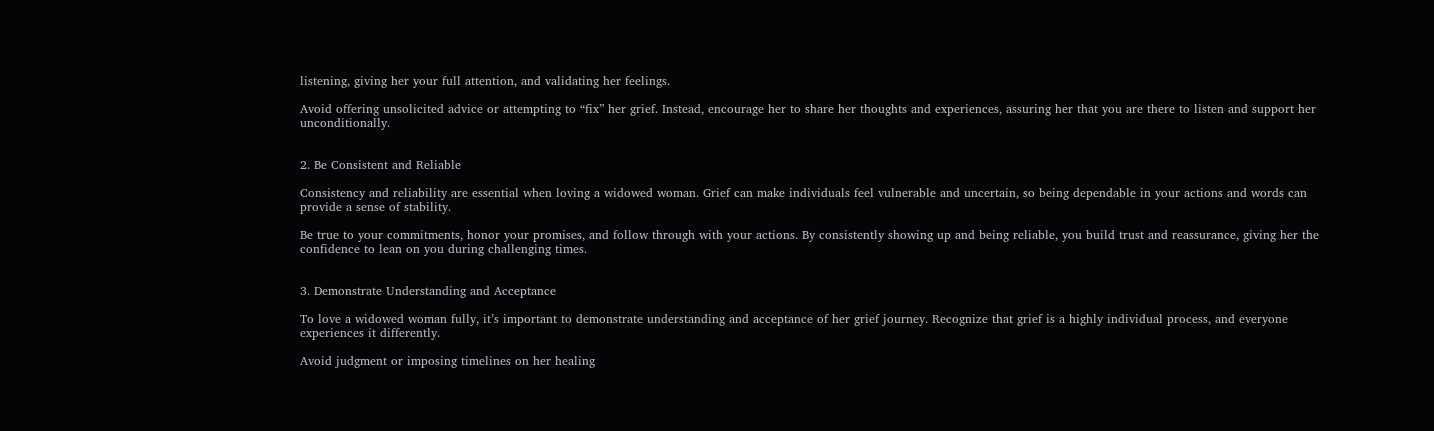listening, giving her your full attention, and validating her feelings.

Avoid offering unsolicited advice or attempting to “fix” her grief. Instead, encourage her to share her thoughts and experiences, assuring her that you are there to listen and support her unconditionally.


2. Be Consistent and Reliable

Consistency and reliability are essential when loving a widowed woman. Grief can make individuals feel vulnerable and uncertain, so being dependable in your actions and words can provide a sense of stability.

Be true to your commitments, honor your promises, and follow through with your actions. By consistently showing up and being reliable, you build trust and reassurance, giving her the confidence to lean on you during challenging times.


3. Demonstrate Understanding and Acceptance

To love a widowed woman fully, it’s important to demonstrate understanding and acceptance of her grief journey. Recognize that grief is a highly individual process, and everyone experiences it differently.

Avoid judgment or imposing timelines on her healing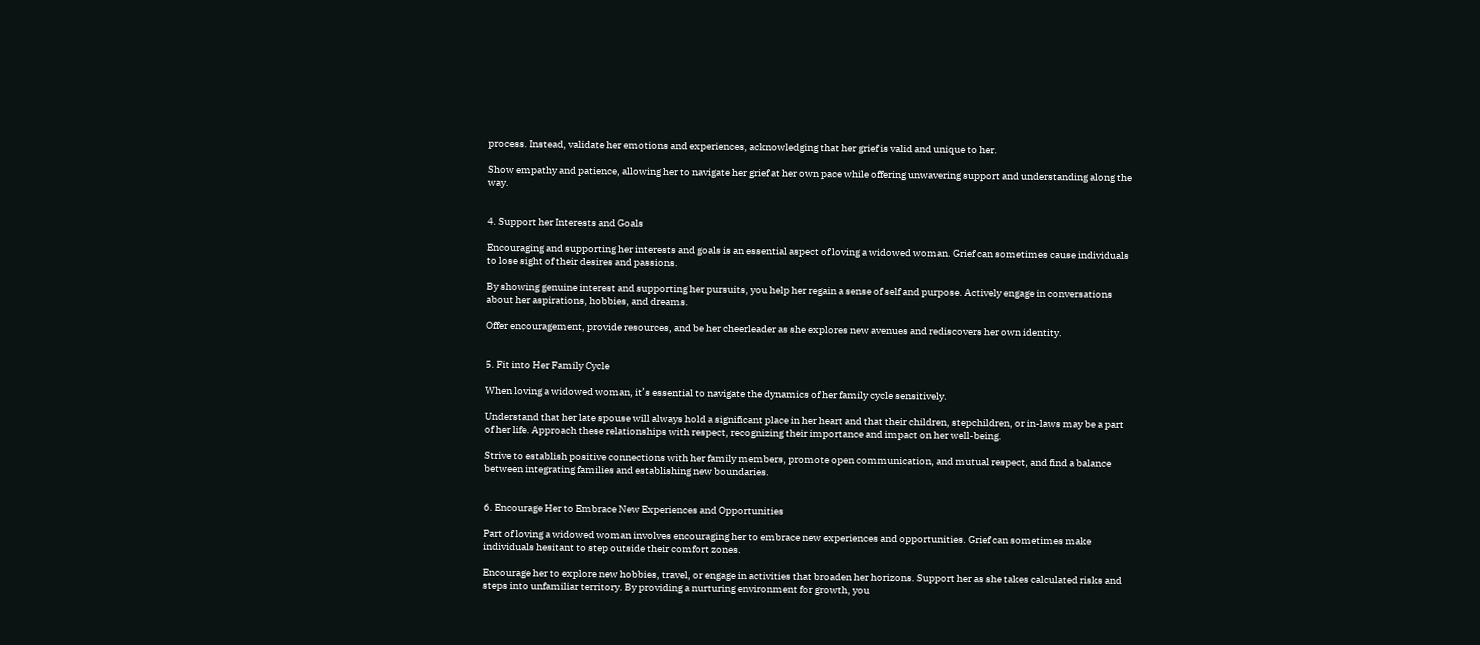process. Instead, validate her emotions and experiences, acknowledging that her grief is valid and unique to her.

Show empathy and patience, allowing her to navigate her grief at her own pace while offering unwavering support and understanding along the way.


4. Support her Interests and Goals

Encouraging and supporting her interests and goals is an essential aspect of loving a widowed woman. Grief can sometimes cause individuals to lose sight of their desires and passions.

By showing genuine interest and supporting her pursuits, you help her regain a sense of self and purpose. Actively engage in conversations about her aspirations, hobbies, and dreams.

Offer encouragement, provide resources, and be her cheerleader as she explores new avenues and rediscovers her own identity.


5. Fit into Her Family Cycle

When loving a widowed woman, it’s essential to navigate the dynamics of her family cycle sensitively.

Understand that her late spouse will always hold a significant place in her heart and that their children, stepchildren, or in-laws may be a part of her life. Approach these relationships with respect, recognizing their importance and impact on her well-being.

Strive to establish positive connections with her family members, promote open communication, and mutual respect, and find a balance between integrating families and establishing new boundaries.


6. Encourage Her to Embrace New Experiences and Opportunities

Part of loving a widowed woman involves encouraging her to embrace new experiences and opportunities. Grief can sometimes make individuals hesitant to step outside their comfort zones.

Encourage her to explore new hobbies, travel, or engage in activities that broaden her horizons. Support her as she takes calculated risks and steps into unfamiliar territory. By providing a nurturing environment for growth, you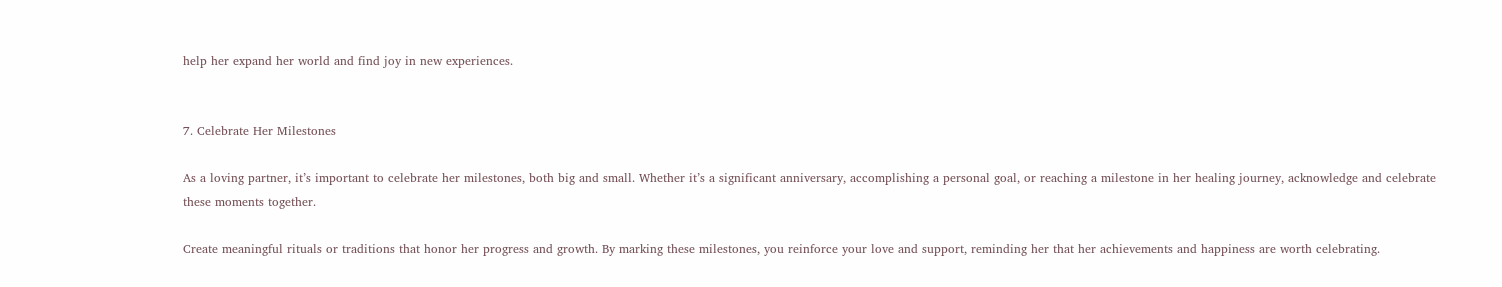help her expand her world and find joy in new experiences.


7. Celebrate Her Milestones

As a loving partner, it’s important to celebrate her milestones, both big and small. Whether it’s a significant anniversary, accomplishing a personal goal, or reaching a milestone in her healing journey, acknowledge and celebrate these moments together.

Create meaningful rituals or traditions that honor her progress and growth. By marking these milestones, you reinforce your love and support, reminding her that her achievements and happiness are worth celebrating.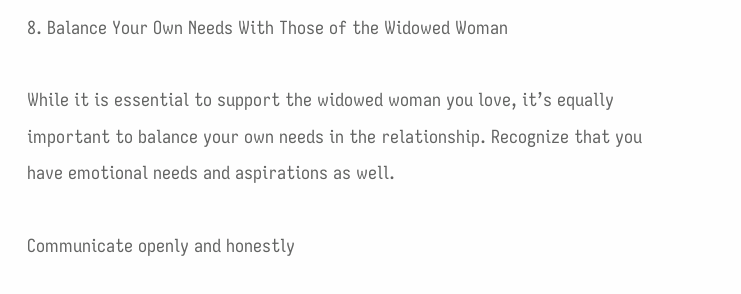8. Balance Your Own Needs With Those of the Widowed Woman

While it is essential to support the widowed woman you love, it’s equally important to balance your own needs in the relationship. Recognize that you have emotional needs and aspirations as well.

Communicate openly and honestly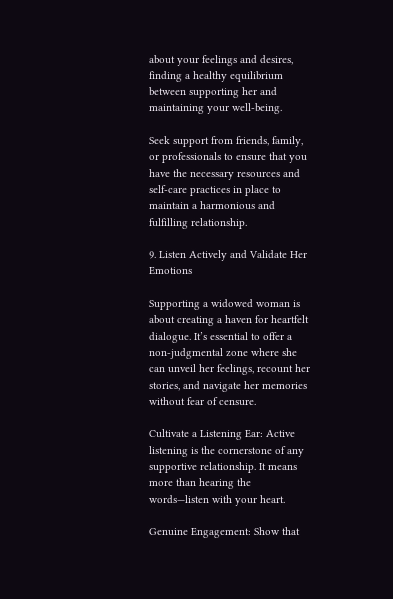about your feelings and desires, finding a healthy equilibrium between supporting her and maintaining your well-being.

Seek support from friends, family, or professionals to ensure that you have the necessary resources and self-care practices in place to maintain a harmonious and fulfilling relationship.

9. Listen Actively and Validate Her Emotions

Supporting a widowed woman is about creating a haven for heartfelt dialogue. It’s essential to offer a non-judgmental zone where she can unveil her feelings, recount her stories, and navigate her memories without fear of censure.

Cultivate a Listening Ear: Active listening is the cornerstone of any supportive relationship. It means more than hearing the words—listen with your heart.

Genuine Engagement: Show that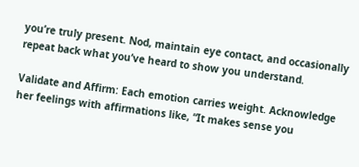you’re truly present. Nod, maintain eye contact, and occasionally repeat back what you’ve heard to show you understand.

Validate and Affirm: Each emotion carries weight. Acknowledge her feelings with affirmations like, “It makes sense you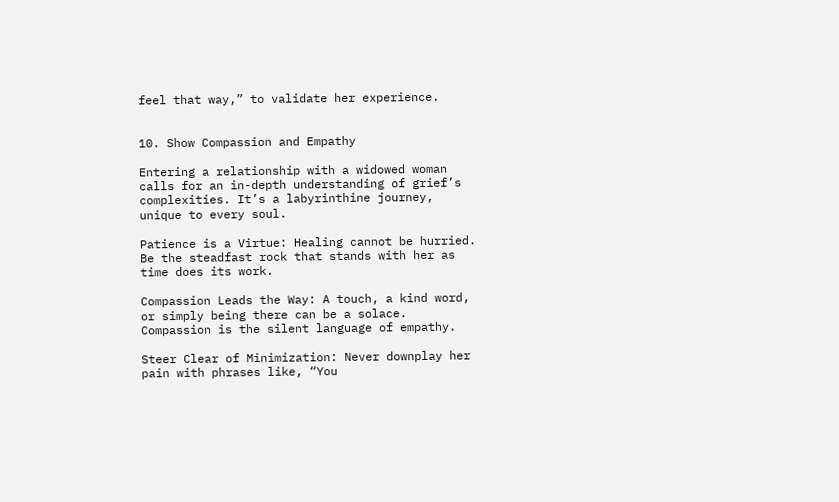feel that way,” to validate her experience.


10. Show Compassion and Empathy

Entering a relationship with a widowed woman calls for an in-depth understanding of grief’s complexities. It’s a labyrinthine journey, unique to every soul.

Patience is a Virtue: Healing cannot be hurried. Be the steadfast rock that stands with her as time does its work.

Compassion Leads the Way: A touch, a kind word, or simply being there can be a solace. Compassion is the silent language of empathy.

Steer Clear of Minimization: Never downplay her pain with phrases like, “You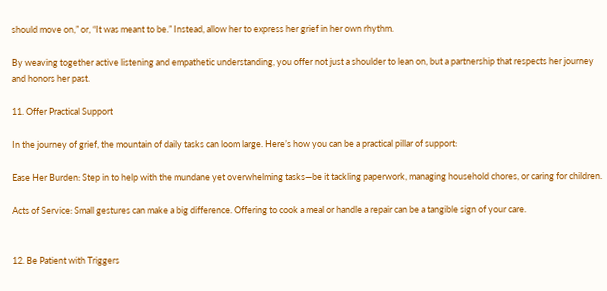should move on,” or, “It was meant to be.” Instead, allow her to express her grief in her own rhythm.

By weaving together active listening and empathetic understanding, you offer not just a shoulder to lean on, but a partnership that respects her journey and honors her past.

11. Offer Practical Support

In the journey of grief, the mountain of daily tasks can loom large. Here’s how you can be a practical pillar of support:

Ease Her Burden: Step in to help with the mundane yet overwhelming tasks—be it tackling paperwork, managing household chores, or caring for children.

Acts of Service: Small gestures can make a big difference. Offering to cook a meal or handle a repair can be a tangible sign of your care.


12. Be Patient with Triggers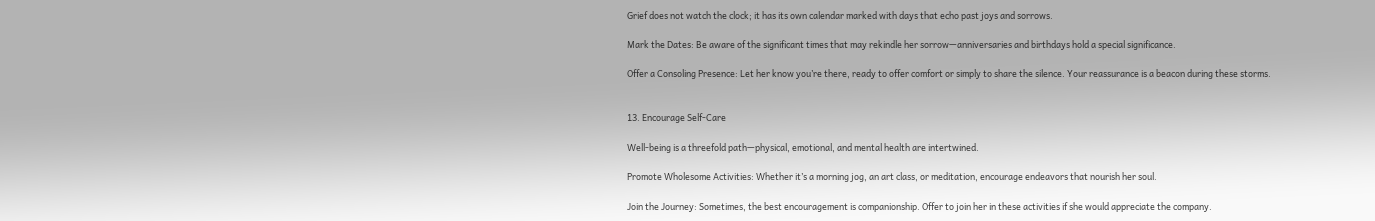Grief does not watch the clock; it has its own calendar marked with days that echo past joys and sorrows.

Mark the Dates: Be aware of the significant times that may rekindle her sorrow—anniversaries and birthdays hold a special significance.

Offer a Consoling Presence: Let her know you’re there, ready to offer comfort or simply to share the silence. Your reassurance is a beacon during these storms.


13. Encourage Self-Care

Well-being is a threefold path—physical, emotional, and mental health are intertwined.

Promote Wholesome Activities: Whether it’s a morning jog, an art class, or meditation, encourage endeavors that nourish her soul.

Join the Journey: Sometimes, the best encouragement is companionship. Offer to join her in these activities if she would appreciate the company.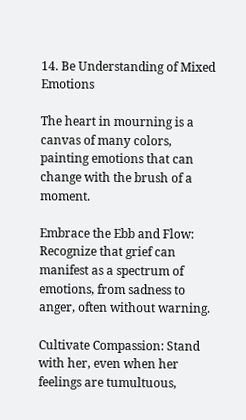14. Be Understanding of Mixed Emotions

The heart in mourning is a canvas of many colors, painting emotions that can change with the brush of a moment.

Embrace the Ebb and Flow: Recognize that grief can manifest as a spectrum of emotions, from sadness to anger, often without warning.

Cultivate Compassion: Stand with her, even when her feelings are tumultuous,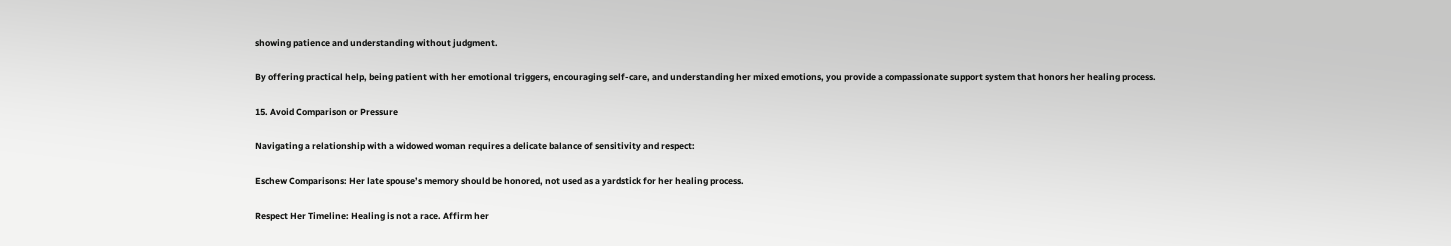showing patience and understanding without judgment.

By offering practical help, being patient with her emotional triggers, encouraging self-care, and understanding her mixed emotions, you provide a compassionate support system that honors her healing process.

15. Avoid Comparison or Pressure

Navigating a relationship with a widowed woman requires a delicate balance of sensitivity and respect:

Eschew Comparisons: Her late spouse’s memory should be honored, not used as a yardstick for her healing process.

Respect Her Timeline: Healing is not a race. Affirm her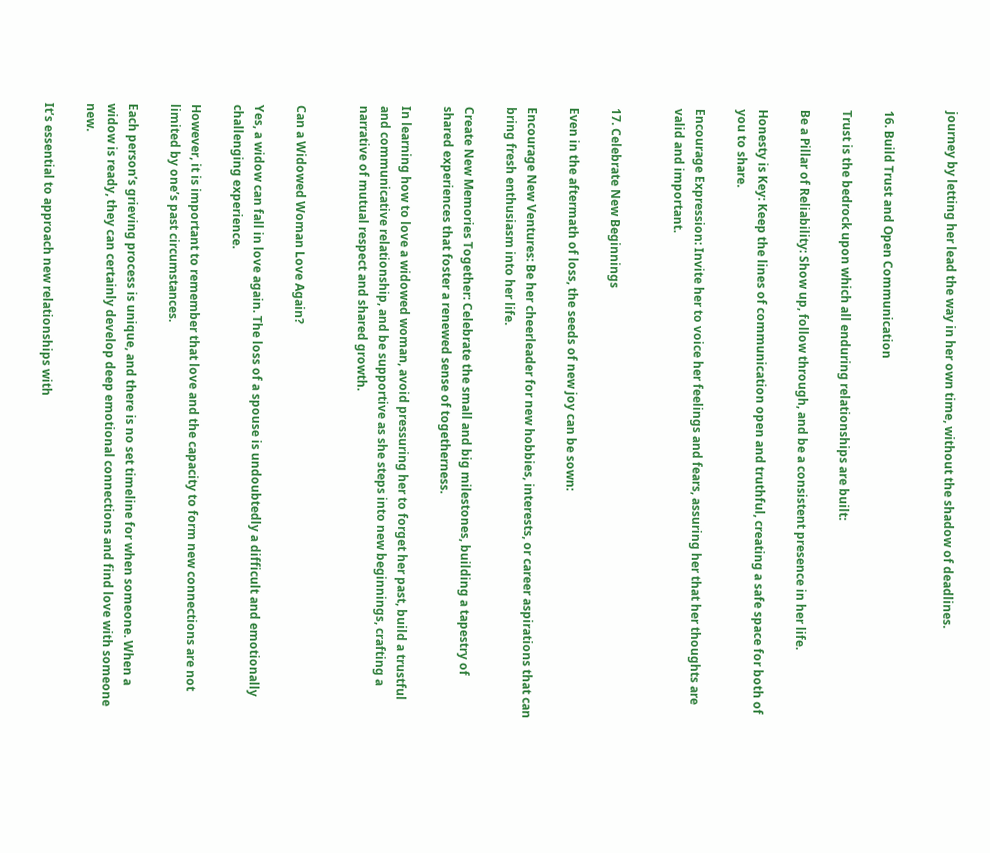journey by letting her lead the way in her own time, without the shadow of deadlines.


16. Build Trust and Open Communication

Trust is the bedrock upon which all enduring relationships are built:

Be a Pillar of Reliability: Show up, follow through, and be a consistent presence in her life.

Honesty is Key: Keep the lines of communication open and truthful, creating a safe space for both of you to share.

Encourage Expression: Invite her to voice her feelings and fears, assuring her that her thoughts are valid and important.


17. Celebrate New Beginnings

Even in the aftermath of loss, the seeds of new joy can be sown:

Encourage New Ventures: Be her cheerleader for new hobbies, interests, or career aspirations that can bring fresh enthusiasm into her life.

Create New Memories Together: Celebrate the small and big milestones, building a tapestry of shared experiences that foster a renewed sense of togetherness.

In learning how to love a widowed woman, avoid pressuring her to forget her past, build a trustful and communicative relationship, and be supportive as she steps into new beginnings, crafting a narrative of mutual respect and shared growth.


Can a Widowed Woman Love Again?

Yes, a widow can fall in love again. The loss of a spouse is undoubtedly a difficult and emotionally challenging experience.

However, it is important to remember that love and the capacity to form new connections are not limited by one’s past circumstances.

Each person’s grieving process is unique, and there is no set timeline for when someone. When a widow is ready, they can certainly develop deep emotional connections and find love with someone new.

It’s essential to approach new relationships with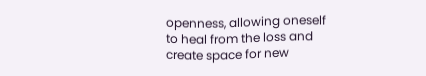openness, allowing oneself to heal from the loss and create space for new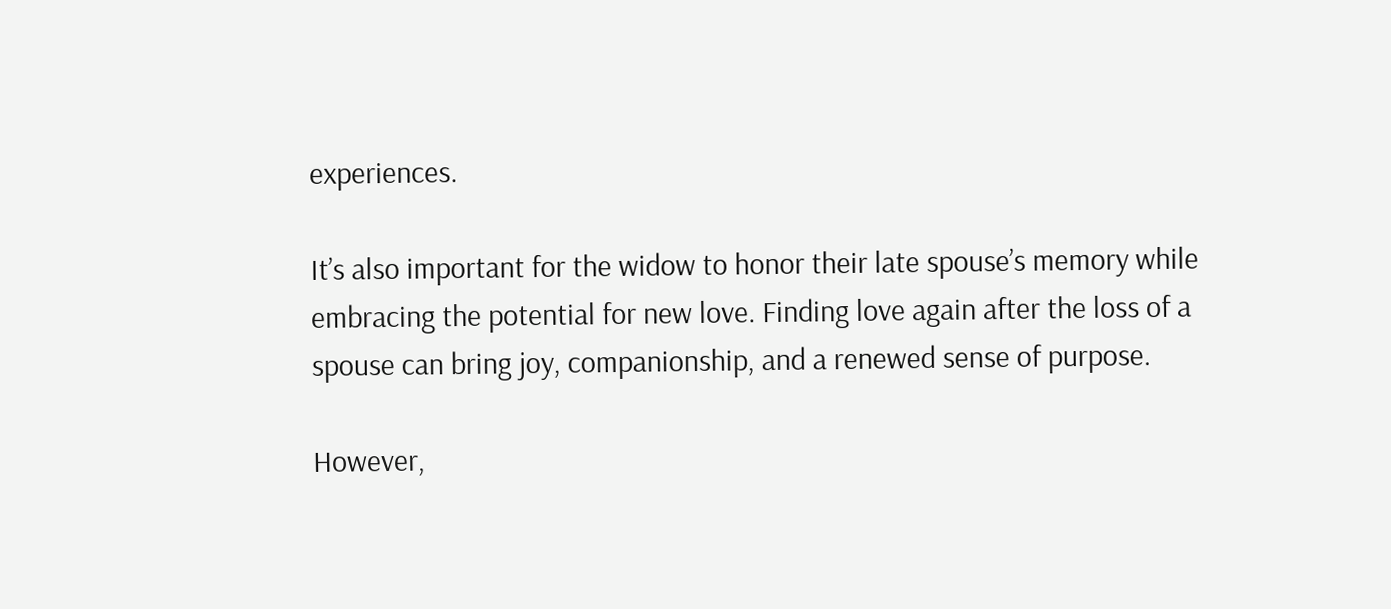experiences.

It’s also important for the widow to honor their late spouse’s memory while embracing the potential for new love. Finding love again after the loss of a spouse can bring joy, companionship, and a renewed sense of purpose.

However,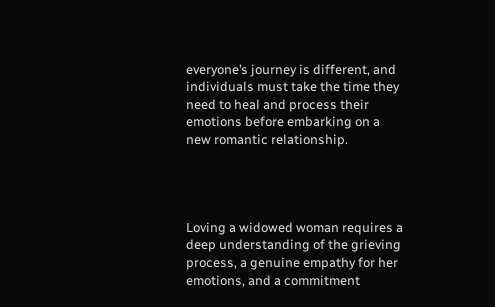everyone’s journey is different, and individuals must take the time they need to heal and process their emotions before embarking on a new romantic relationship.




Loving a widowed woman requires a deep understanding of the grieving process, a genuine empathy for her emotions, and a commitment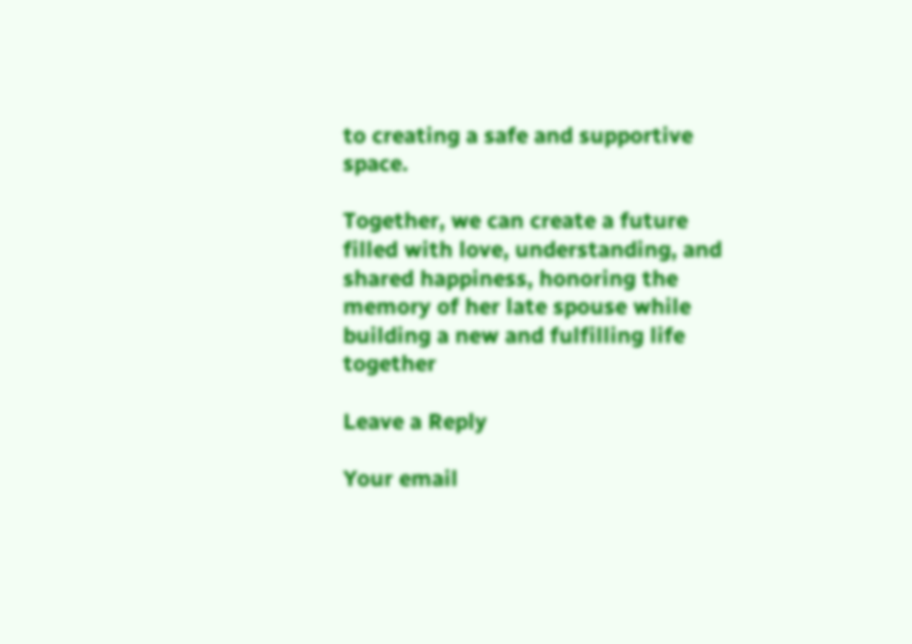to creating a safe and supportive space.

Together, we can create a future filled with love, understanding, and shared happiness, honoring the memory of her late spouse while building a new and fulfilling life together

Leave a Reply

Your email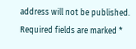address will not be published. Required fields are marked *